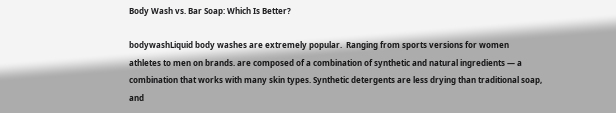Body Wash vs. Bar Soap: Which Is Better?

bodywashLiquid body washes are extremely popular.  Ranging from sports versions for women athletes to men on brands. are composed of a combination of synthetic and natural ingredients — a combination that works with many skin types. Synthetic detergents are less drying than traditional soap, and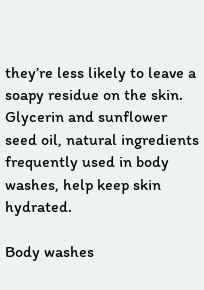they’re less likely to leave a soapy residue on the skin. Glycerin and sunflower seed oil, natural ingredients frequently used in body washes, help keep skin hydrated.

Body washes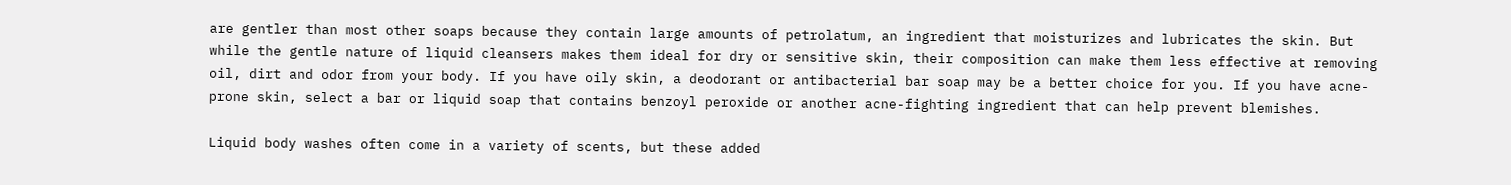are gentler than most other soaps because they contain large amounts of petrolatum, an ingredient that moisturizes and lubricates the skin. But while the gentle nature of liquid cleansers makes them ideal for dry or sensitive skin, their composition can make them less effective at removing oil, dirt and odor from your body. If you have oily skin, a deodorant or antibacterial bar soap may be a better choice for you. If you have acne-prone skin, select a bar or liquid soap that contains benzoyl peroxide or another acne-fighting ingredient that can help prevent blemishes.

Liquid body washes often come in a variety of scents, but these added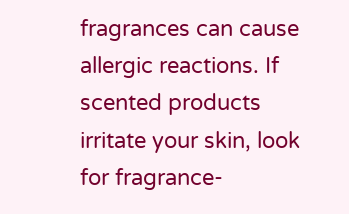fragrances can cause allergic reactions. If scented products irritate your skin, look for fragrance-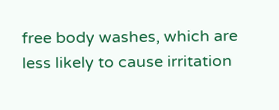free body washes, which are less likely to cause irritation